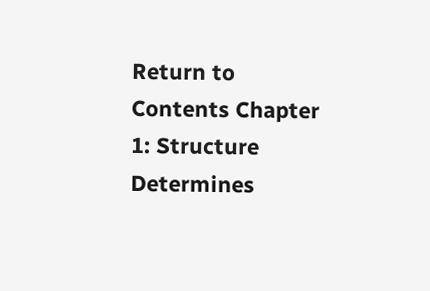Return to Contents Chapter 1: Structure Determines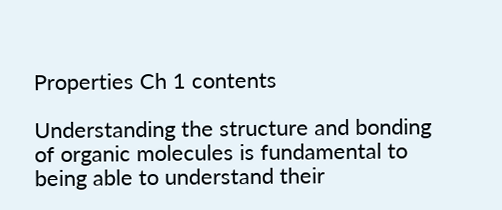Properties Ch 1 contents

Understanding the structure and bonding of organic molecules is fundamental to being able to understand their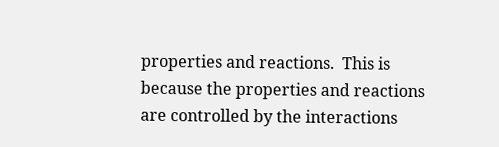properties and reactions.  This is because the properties and reactions are controlled by the interactions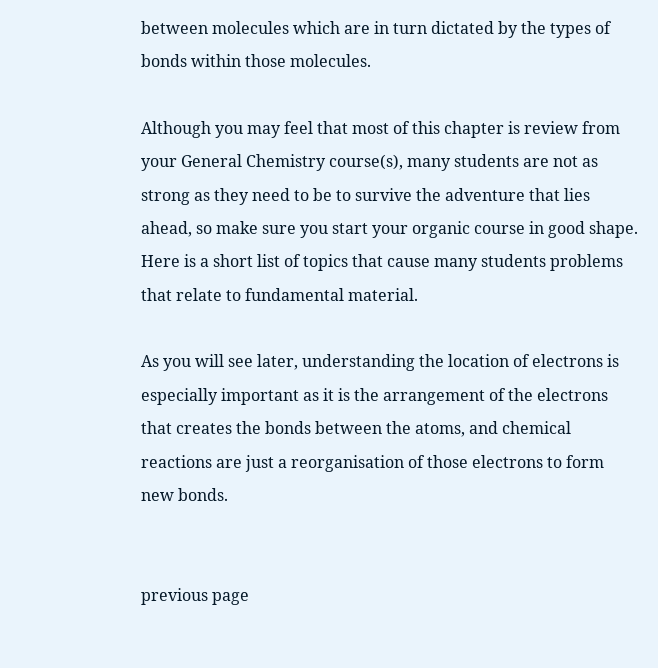between molecules which are in turn dictated by the types of bonds within those molecules.

Although you may feel that most of this chapter is review from your General Chemistry course(s), many students are not as strong as they need to be to survive the adventure that lies ahead, so make sure you start your organic course in good shape. Here is a short list of topics that cause many students problems that relate to fundamental material.

As you will see later, understanding the location of electrons is especially important as it is the arrangement of the electrons that creates the bonds between the atoms, and chemical reactions are just a reorganisation of those electrons to form new bonds.


previous page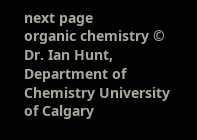next page
organic chemistry © Dr. Ian Hunt, Department of Chemistry University of Calgary